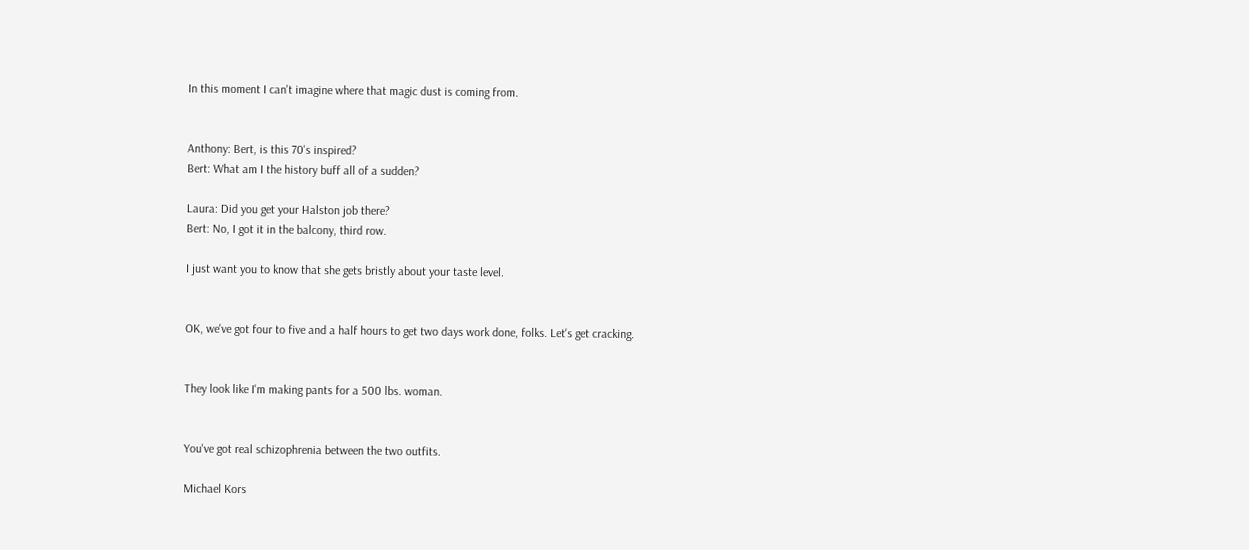In this moment I can't imagine where that magic dust is coming from.


Anthony: Bert, is this 70's inspired?
Bert: What am I the history buff all of a sudden?

Laura: Did you get your Halston job there?
Bert: No, I got it in the balcony, third row.

I just want you to know that she gets bristly about your taste level.


OK, we've got four to five and a half hours to get two days work done, folks. Let's get cracking.


They look like I'm making pants for a 500 lbs. woman.


You've got real schizophrenia between the two outfits.

Michael Kors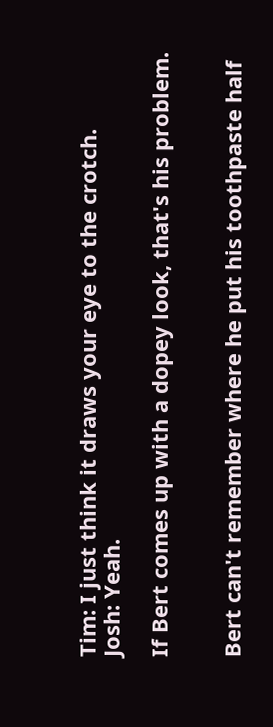Tim: I just think it draws your eye to the crotch.
Josh: Yeah.

If Bert comes up with a dopey look, that's his problem.


Bert can't remember where he put his toothpaste half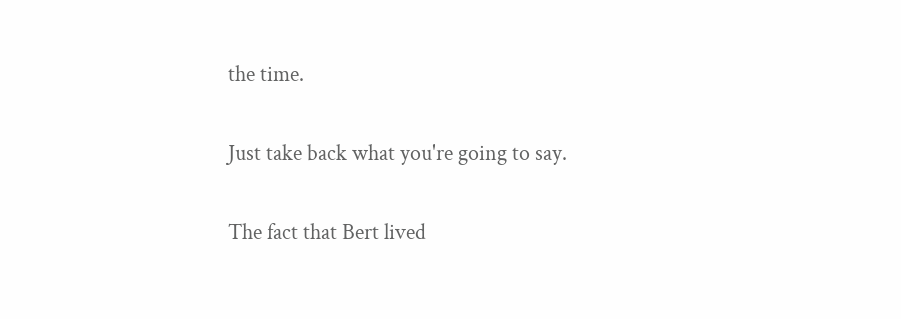the time.


Just take back what you're going to say.


The fact that Bert lived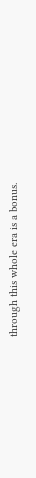through this whole era is a bonus.